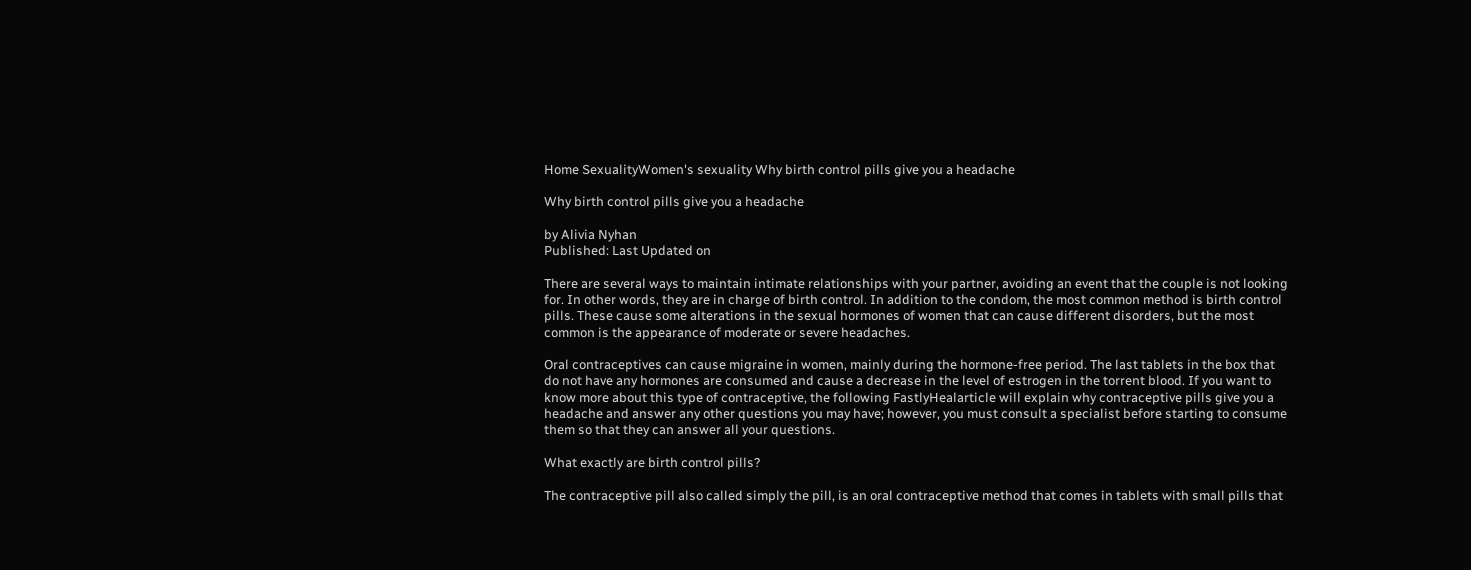Home SexualityWomen's sexuality Why birth control pills give you a headache

Why birth control pills give you a headache

by Alivia Nyhan
Published: Last Updated on

There are several ways to maintain intimate relationships with your partner, avoiding an event that the couple is not looking for. In other words, they are in charge of birth control. In addition to the condom, the most common method is birth control pills. These cause some alterations in the sexual hormones of women that can cause different disorders, but the most common is the appearance of moderate or severe headaches.

Oral contraceptives can cause migraine in women, mainly during the hormone-free period. The last tablets in the box that do not have any hormones are consumed and cause a decrease in the level of estrogen in the torrent blood. If you want to know more about this type of contraceptive, the following FastlyHealarticle will explain why contraceptive pills give you a headache and answer any other questions you may have; however, you must consult a specialist before starting to consume them so that they can answer all your questions.

What exactly are birth control pills?

The contraceptive pill also called simply the pill, is an oral contraceptive method that comes in tablets with small pills that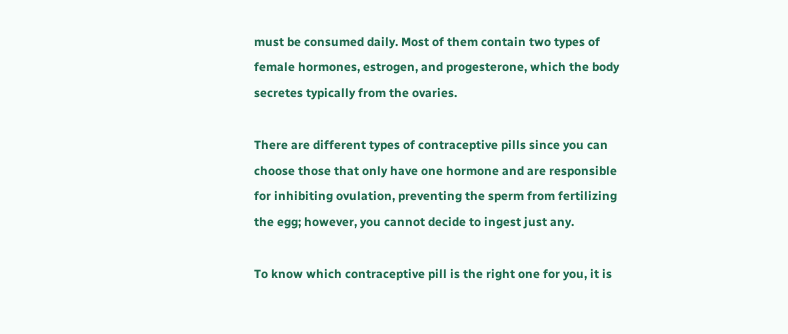must be consumed daily. Most of them contain two types of female hormones, estrogen, and progesterone, which the body secretes typically from the ovaries.

There are different types of contraceptive pills since you can choose those that only have one hormone and are responsible for inhibiting ovulation, preventing the sperm from fertilizing the egg; however, you cannot decide to ingest just any.

To know which contraceptive pill is the right one for you, it is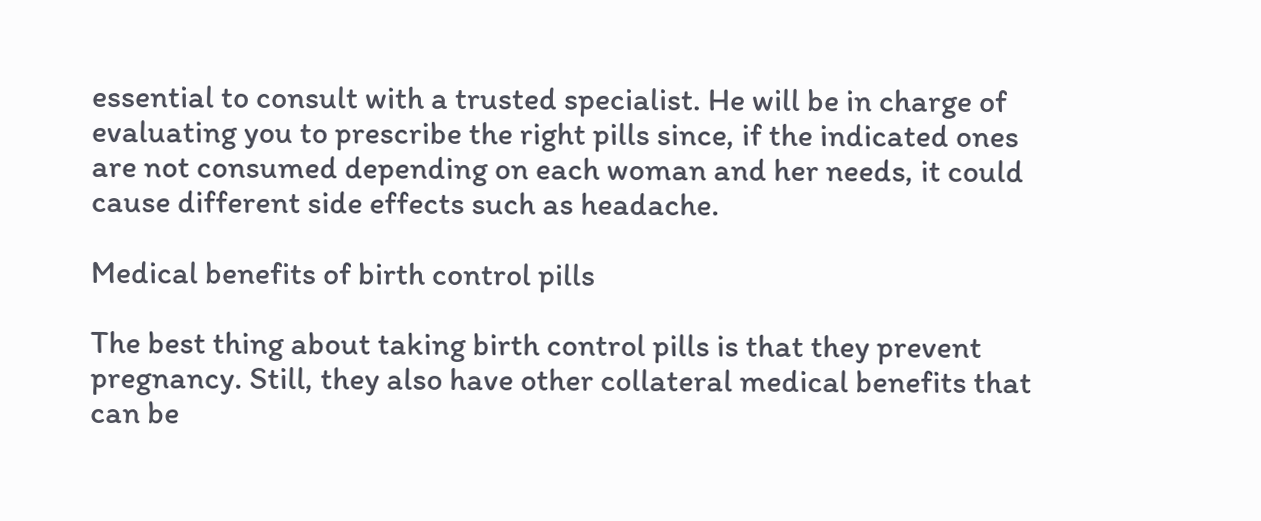essential to consult with a trusted specialist. He will be in charge of evaluating you to prescribe the right pills since, if the indicated ones are not consumed depending on each woman and her needs, it could cause different side effects such as headache.

Medical benefits of birth control pills

The best thing about taking birth control pills is that they prevent pregnancy. Still, they also have other collateral medical benefits that can be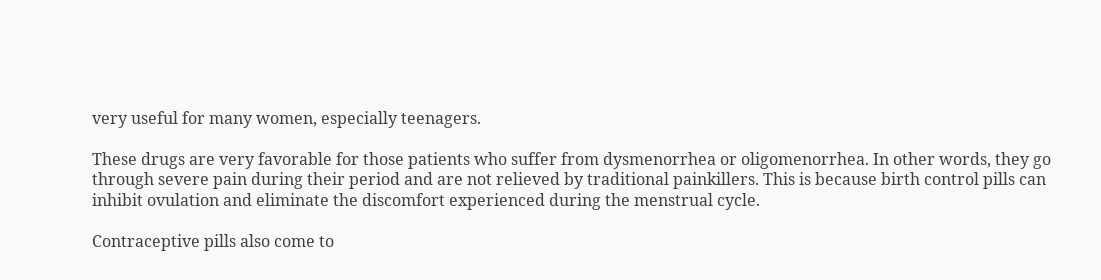very useful for many women, especially teenagers.

These drugs are very favorable for those patients who suffer from dysmenorrhea or oligomenorrhea. In other words, they go through severe pain during their period and are not relieved by traditional painkillers. This is because birth control pills can inhibit ovulation and eliminate the discomfort experienced during the menstrual cycle.

Contraceptive pills also come to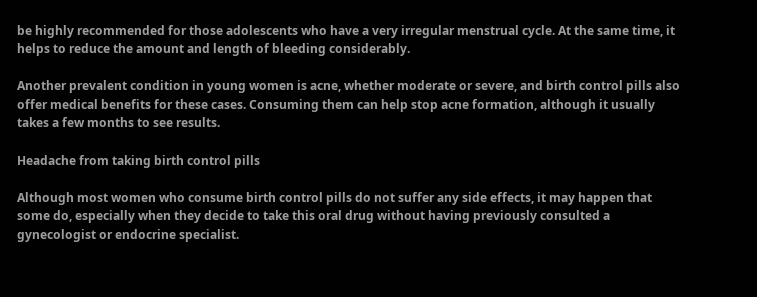be highly recommended for those adolescents who have a very irregular menstrual cycle. At the same time, it helps to reduce the amount and length of bleeding considerably.

Another prevalent condition in young women is acne, whether moderate or severe, and birth control pills also offer medical benefits for these cases. Consuming them can help stop acne formation, although it usually takes a few months to see results.

Headache from taking birth control pills

Although most women who consume birth control pills do not suffer any side effects, it may happen that some do, especially when they decide to take this oral drug without having previously consulted a gynecologist or endocrine specialist.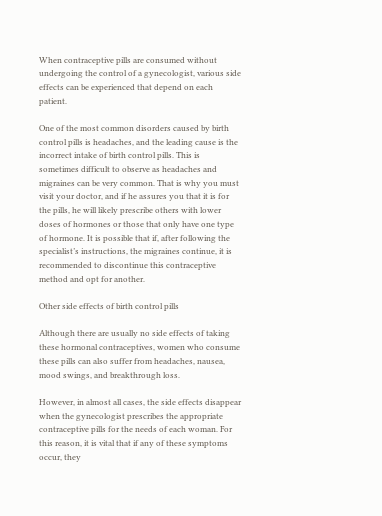When contraceptive pills are consumed without undergoing the control of a gynecologist, various side effects can be experienced that depend on each patient.

One of the most common disorders caused by birth control pills is headaches, and the leading cause is the incorrect intake of birth control pills. This is sometimes difficult to observe as headaches and migraines can be very common. That is why you must visit your doctor, and if he assures you that it is for the pills, he will likely prescribe others with lower doses of hormones or those that only have one type of hormone. It is possible that if, after following the specialist’s instructions, the migraines continue, it is recommended to discontinue this contraceptive method and opt for another.

Other side effects of birth control pills

Although there are usually no side effects of taking these hormonal contraceptives, women who consume these pills can also suffer from headaches, nausea, mood swings, and breakthrough loss.

However, in almost all cases, the side effects disappear when the gynecologist prescribes the appropriate contraceptive pills for the needs of each woman. For this reason, it is vital that if any of these symptoms occur, they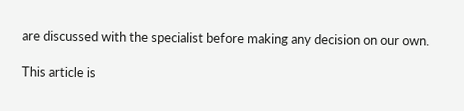are discussed with the specialist before making any decision on our own.

This article is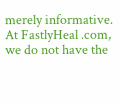merely informative. At FastlyHeal .com, we do not have the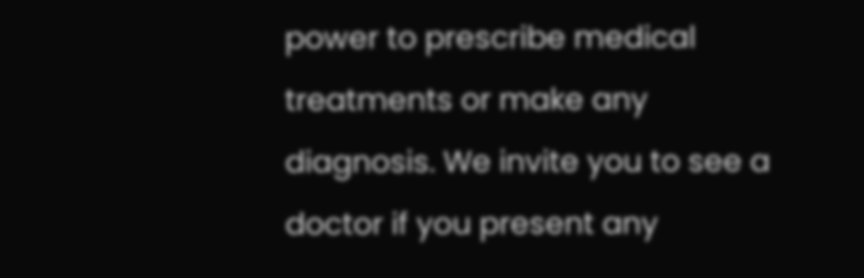power to prescribe medical treatments or make any diagnosis. We invite you to see a doctor if you present any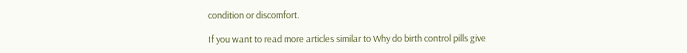condition or discomfort.

If you want to read more articles similar to Why do birth control pills give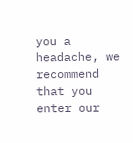you a headache, we recommend that you enter our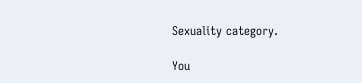Sexuality category.

You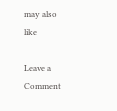may also like

Leave a Comment